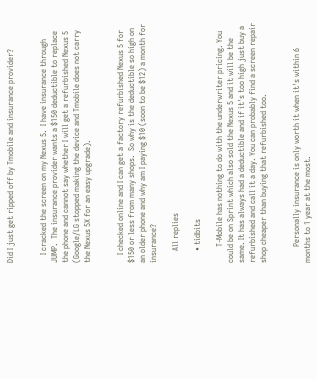Did I just get ripped off by Tmobile and insurance provider?


    I cracked the screen on my Nexus 5.  I have insurance through JUMP.  The insurance provider wants a $150 deductible to replace the phone and cannot say whether I will get a refurbished Nexus 5 (Google/LG stopped making the device and Tmobile does not carry the Nexus 5X for an easy upgrade).


    I checked online and I can get a factory refurbished Nexus 5 for $150 or less from many shops.  So why is the deductible so high on an older phone and why am I paying $10 (soon to be $12) a month for insurance?

      All replies

      • tidbits

        T-Mobile has nothing to do with the underwriter pricing. You could be on Sprint which also sold the Nexus 5 and it will be the same. It has always had a deductible and if it's too high just buy a  refurbished and call it a day. You can probably find a screen repair shop cheaper than buying that refurbished too.


        Personally insurance is only worth it when it's within 6  months to 1 year at the most.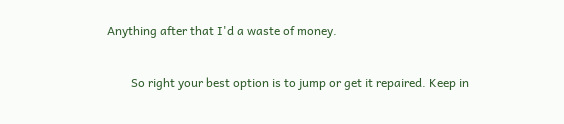Anything after that I'd a waste of money.


        So right your best option is to jump or get it repaired. Keep in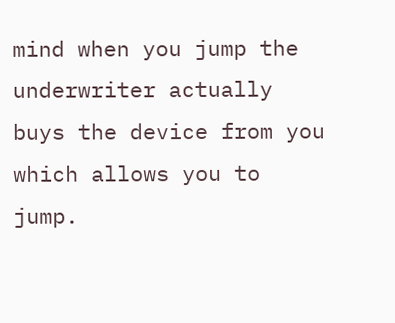mind when you jump the underwriter actually buys the device from you which allows you to jump.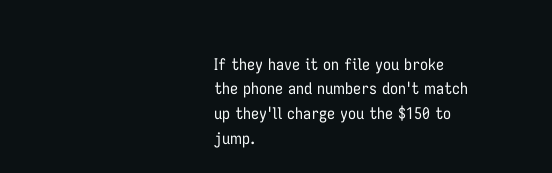If they have it on file you broke the phone and numbers don't match up they'll charge you the $150 to jump.